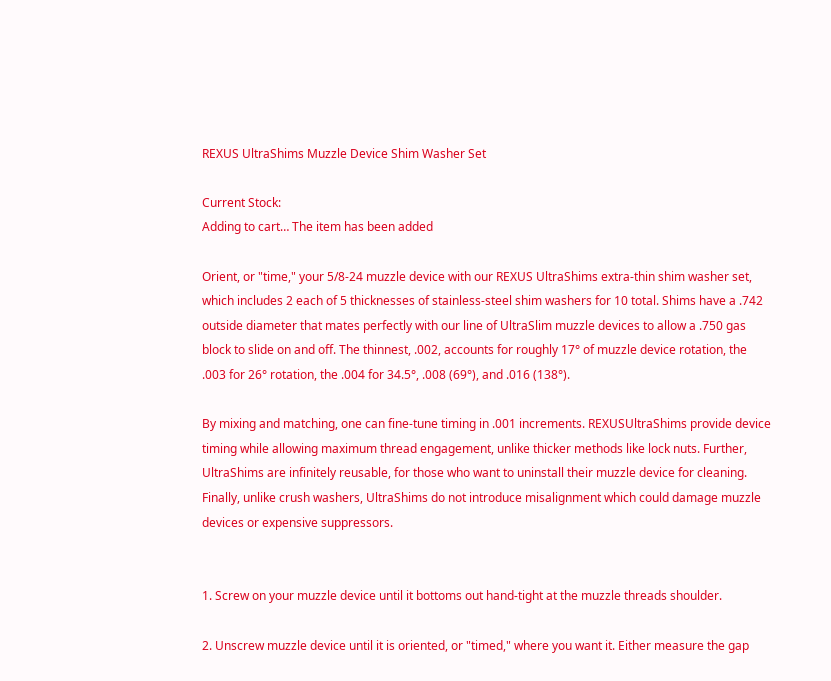REXUS UltraShims Muzzle Device Shim Washer Set

Current Stock:
Adding to cart… The item has been added

Orient, or "time," your 5/8-24 muzzle device with our REXUS UltraShims extra-thin shim washer set, which includes 2 each of 5 thicknesses of stainless-steel shim washers for 10 total. Shims have a .742 outside diameter that mates perfectly with our line of UltraSlim muzzle devices to allow a .750 gas block to slide on and off. The thinnest, .002, accounts for roughly 17° of muzzle device rotation, the .003 for 26° rotation, the .004 for 34.5°, .008 (69°), and .016 (138°).

By mixing and matching, one can fine-tune timing in .001 increments. REXUSUltraShims provide device timing while allowing maximum thread engagement, unlike thicker methods like lock nuts. Further, UltraShims are infinitely reusable, for those who want to uninstall their muzzle device for cleaning. Finally, unlike crush washers, UltraShims do not introduce misalignment which could damage muzzle devices or expensive suppressors.


1. Screw on your muzzle device until it bottoms out hand-tight at the muzzle threads shoulder.

2. Unscrew muzzle device until it is oriented, or "timed," where you want it. Either measure the gap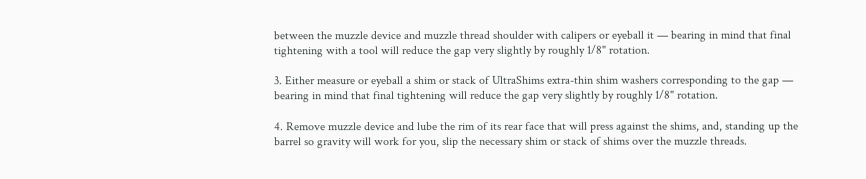between the muzzle device and muzzle thread shoulder with calipers or eyeball it — bearing in mind that final tightening with a tool will reduce the gap very slightly by roughly 1/8" rotation.

3. Either measure or eyeball a shim or stack of UltraShims extra-thin shim washers corresponding to the gap — bearing in mind that final tightening will reduce the gap very slightly by roughly 1/8" rotation.

4. Remove muzzle device and lube the rim of its rear face that will press against the shims, and, standing up the barrel so gravity will work for you, slip the necessary shim or stack of shims over the muzzle threads.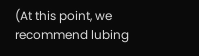(At this point, we recommend lubing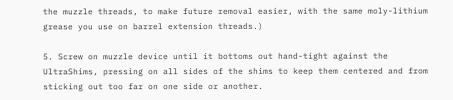the muzzle threads, to make future removal easier, with the same moly-lithium grease you use on barrel extension threads.)

5. Screw on muzzle device until it bottoms out hand-tight against the UltraShims, pressing on all sides of the shims to keep them centered and from sticking out too far on one side or another.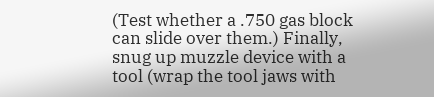(Test whether a .750 gas block can slide over them.) Finally, snug up muzzle device with a tool (wrap the tool jaws with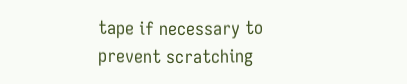tape if necessary to prevent scratching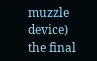muzzle device) the final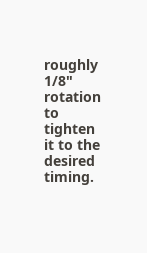roughly 1/8" rotation to tighten it to the desired timing.